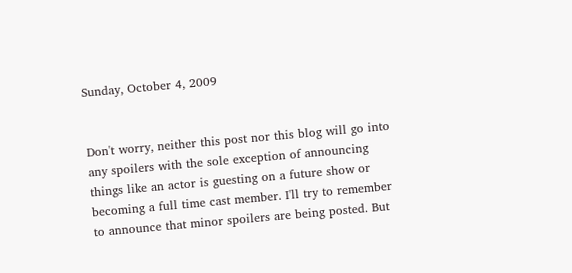Sunday, October 4, 2009


Don't worry, neither this post nor this blog will go into any spoilers with the sole exception of announcing things like an actor is guesting on a future show or becoming a full time cast member. I'll try to remember to announce that minor spoilers are being posted. But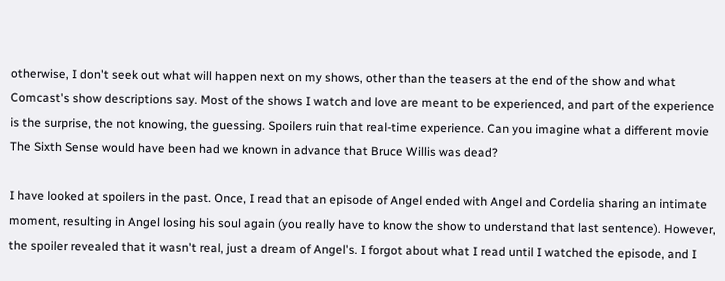otherwise, I don't seek out what will happen next on my shows, other than the teasers at the end of the show and what Comcast's show descriptions say. Most of the shows I watch and love are meant to be experienced, and part of the experience is the surprise, the not knowing, the guessing. Spoilers ruin that real-time experience. Can you imagine what a different movie The Sixth Sense would have been had we known in advance that Bruce Willis was dead?

I have looked at spoilers in the past. Once, I read that an episode of Angel ended with Angel and Cordelia sharing an intimate moment, resulting in Angel losing his soul again (you really have to know the show to understand that last sentence). However, the spoiler revealed that it wasn't real, just a dream of Angel's. I forgot about what I read until I watched the episode, and I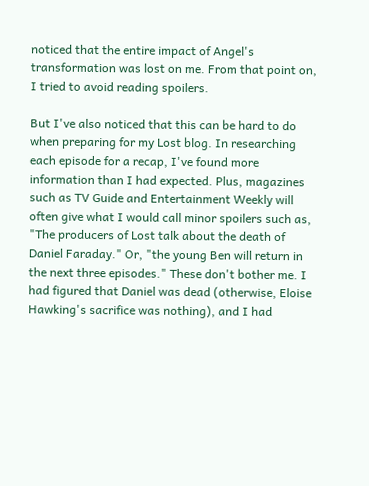noticed that the entire impact of Angel's transformation was lost on me. From that point on, I tried to avoid reading spoilers.

But I've also noticed that this can be hard to do when preparing for my Lost blog. In researching each episode for a recap, I've found more information than I had expected. Plus, magazines such as TV Guide and Entertainment Weekly will often give what I would call minor spoilers such as, "The producers of Lost talk about the death of Daniel Faraday." Or, "the young Ben will return in the next three episodes." These don't bother me. I had figured that Daniel was dead (otherwise, Eloise Hawking's sacrifice was nothing), and I had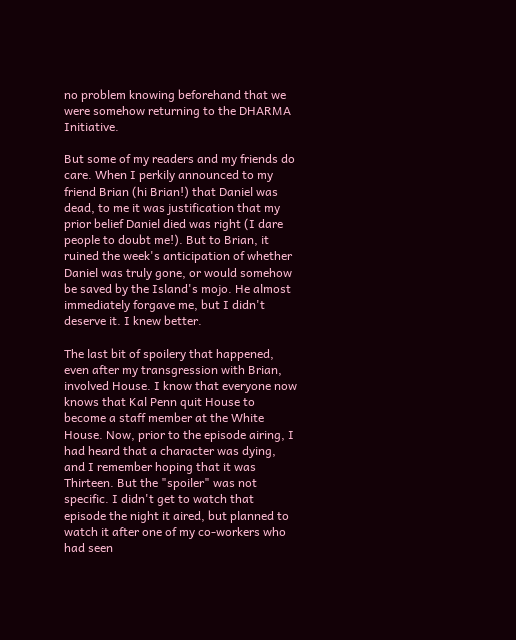no problem knowing beforehand that we were somehow returning to the DHARMA Initiative.

But some of my readers and my friends do care. When I perkily announced to my friend Brian (hi Brian!) that Daniel was dead, to me it was justification that my prior belief Daniel died was right (I dare people to doubt me!). But to Brian, it ruined the week's anticipation of whether Daniel was truly gone, or would somehow be saved by the Island's mojo. He almost immediately forgave me, but I didn't deserve it. I knew better.

The last bit of spoilery that happened, even after my transgression with Brian, involved House. I know that everyone now knows that Kal Penn quit House to become a staff member at the White House. Now, prior to the episode airing, I had heard that a character was dying, and I remember hoping that it was Thirteen. But the "spoiler" was not specific. I didn't get to watch that episode the night it aired, but planned to watch it after one of my co-workers who had seen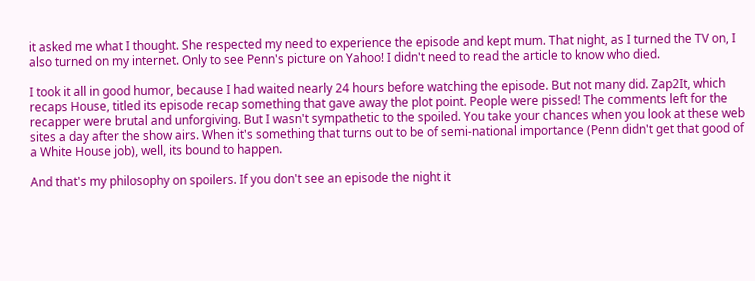it asked me what I thought. She respected my need to experience the episode and kept mum. That night, as I turned the TV on, I also turned on my internet. Only to see Penn's picture on Yahoo! I didn't need to read the article to know who died.

I took it all in good humor, because I had waited nearly 24 hours before watching the episode. But not many did. Zap2It, which recaps House, titled its episode recap something that gave away the plot point. People were pissed! The comments left for the recapper were brutal and unforgiving. But I wasn't sympathetic to the spoiled. You take your chances when you look at these web sites a day after the show airs. When it's something that turns out to be of semi-national importance (Penn didn't get that good of a White House job), well, its bound to happen.

And that's my philosophy on spoilers. If you don't see an episode the night it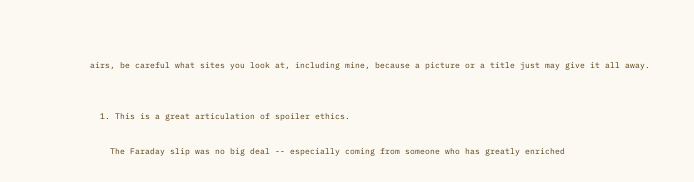airs, be careful what sites you look at, including mine, because a picture or a title just may give it all away.


  1. This is a great articulation of spoiler ethics.

    The Faraday slip was no big deal -- especially coming from someone who has greatly enriched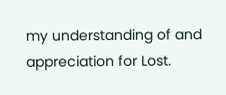my understanding of and appreciation for Lost.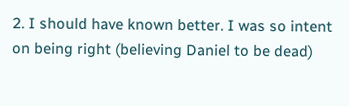2. I should have known better. I was so intent on being right (believing Daniel to be dead)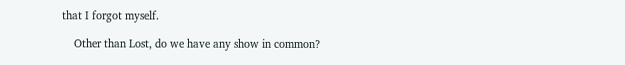that I forgot myself.

    Other than Lost, do we have any show in common?